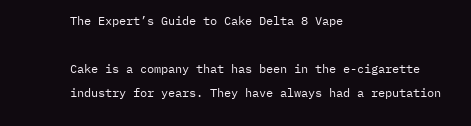The Expert’s Guide to Cake Delta 8 Vape

Cake is a company that has been in the e-cigarette industry for years. They have always had a reputation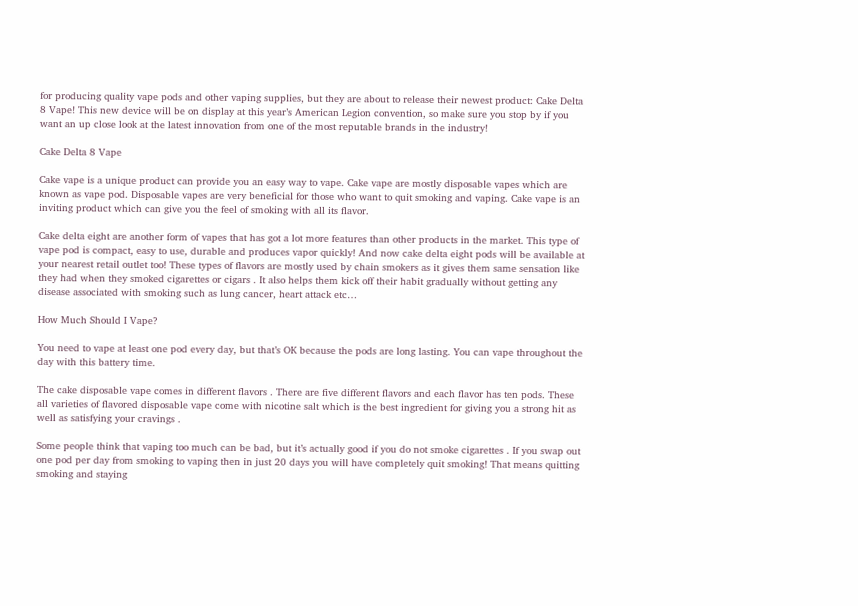for producing quality vape pods and other vaping supplies, but they are about to release their newest product: Cake Delta 8 Vape! This new device will be on display at this year’s American Legion convention, so make sure you stop by if you want an up close look at the latest innovation from one of the most reputable brands in the industry!

Cake Delta 8 Vape

Cake vape is a unique product can provide you an easy way to vape. Cake vape are mostly disposable vapes which are known as vape pod. Disposable vapes are very beneficial for those who want to quit smoking and vaping. Cake vape is an inviting product which can give you the feel of smoking with all its flavor.

Cake delta eight are another form of vapes that has got a lot more features than other products in the market. This type of vape pod is compact, easy to use, durable and produces vapor quickly! And now cake delta eight pods will be available at your nearest retail outlet too! These types of flavors are mostly used by chain smokers as it gives them same sensation like they had when they smoked cigarettes or cigars . It also helps them kick off their habit gradually without getting any disease associated with smoking such as lung cancer, heart attack etc…

How Much Should I Vape?

You need to vape at least one pod every day, but that’s OK because the pods are long lasting. You can vape throughout the day with this battery time.

The cake disposable vape comes in different flavors . There are five different flavors and each flavor has ten pods. These all varieties of flavored disposable vape come with nicotine salt which is the best ingredient for giving you a strong hit as well as satisfying your cravings .

Some people think that vaping too much can be bad, but it’s actually good if you do not smoke cigarettes . If you swap out one pod per day from smoking to vaping then in just 20 days you will have completely quit smoking! That means quitting smoking and staying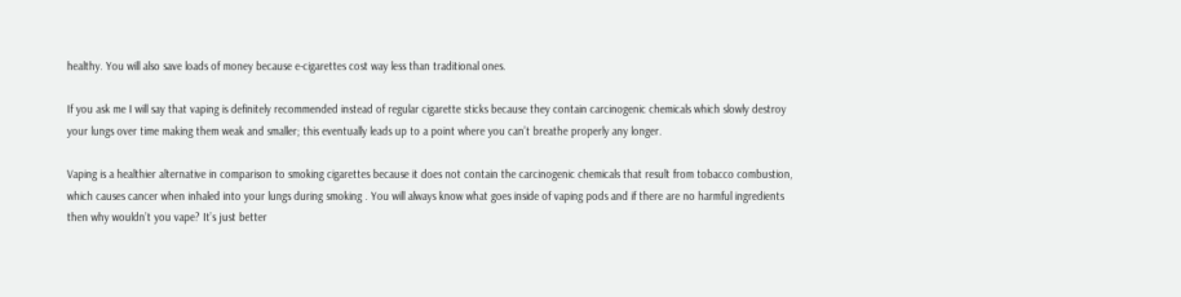healthy. You will also save loads of money because e-cigarettes cost way less than traditional ones.

If you ask me I will say that vaping is definitely recommended instead of regular cigarette sticks because they contain carcinogenic chemicals which slowly destroy your lungs over time making them weak and smaller; this eventually leads up to a point where you can’t breathe properly any longer.

Vaping is a healthier alternative in comparison to smoking cigarettes because it does not contain the carcinogenic chemicals that result from tobacco combustion, which causes cancer when inhaled into your lungs during smoking . You will always know what goes inside of vaping pods and if there are no harmful ingredients then why wouldn’t you vape? It’s just better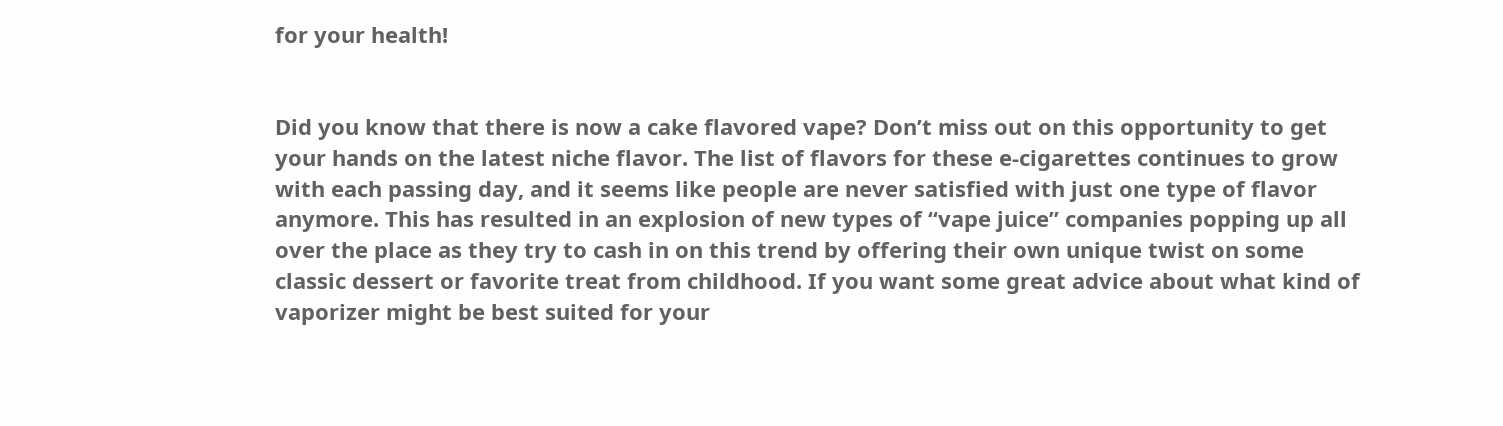for your health!


Did you know that there is now a cake flavored vape? Don’t miss out on this opportunity to get your hands on the latest niche flavor. The list of flavors for these e-cigarettes continues to grow with each passing day, and it seems like people are never satisfied with just one type of flavor anymore. This has resulted in an explosion of new types of “vape juice” companies popping up all over the place as they try to cash in on this trend by offering their own unique twist on some classic dessert or favorite treat from childhood. If you want some great advice about what kind of vaporizer might be best suited for your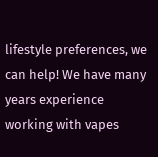lifestyle preferences, we can help! We have many years experience working with vapes